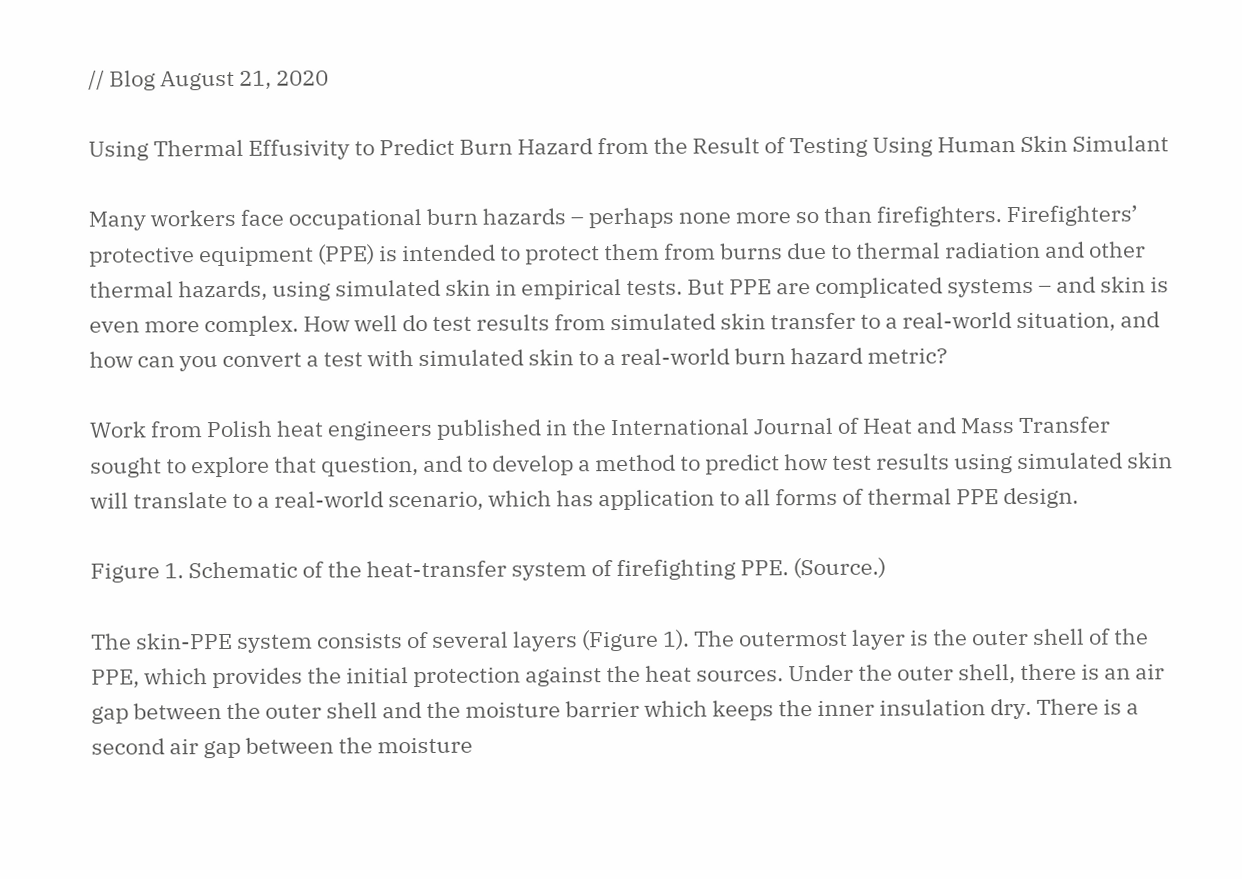// Blog August 21, 2020

Using Thermal Effusivity to Predict Burn Hazard from the Result of Testing Using Human Skin Simulant

Many workers face occupational burn hazards – perhaps none more so than firefighters. Firefighters’ protective equipment (PPE) is intended to protect them from burns due to thermal radiation and other thermal hazards, using simulated skin in empirical tests. But PPE are complicated systems – and skin is even more complex. How well do test results from simulated skin transfer to a real-world situation, and how can you convert a test with simulated skin to a real-world burn hazard metric?

Work from Polish heat engineers published in the International Journal of Heat and Mass Transfer sought to explore that question, and to develop a method to predict how test results using simulated skin will translate to a real-world scenario, which has application to all forms of thermal PPE design.

Figure 1. Schematic of the heat-transfer system of firefighting PPE. (Source.)

The skin-PPE system consists of several layers (Figure 1). The outermost layer is the outer shell of the PPE, which provides the initial protection against the heat sources. Under the outer shell, there is an air gap between the outer shell and the moisture barrier which keeps the inner insulation dry. There is a second air gap between the moisture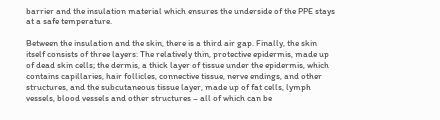barrier and the insulation material which ensures the underside of the PPE stays at a safe temperature.

Between the insulation and the skin, there is a third air gap. Finally, the skin itself consists of three layers: The relatively thin, protective epidermis, made up of dead skin cells; the dermis, a thick layer of tissue under the epidermis, which contains capillaries, hair follicles, connective tissue, nerve endings, and other structures, and the subcutaneous tissue layer, made up of fat cells, lymph vessels, blood vessels and other structures – all of which can be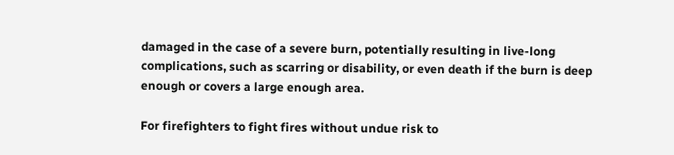damaged in the case of a severe burn, potentially resulting in live-long complications, such as scarring or disability, or even death if the burn is deep enough or covers a large enough area.

For firefighters to fight fires without undue risk to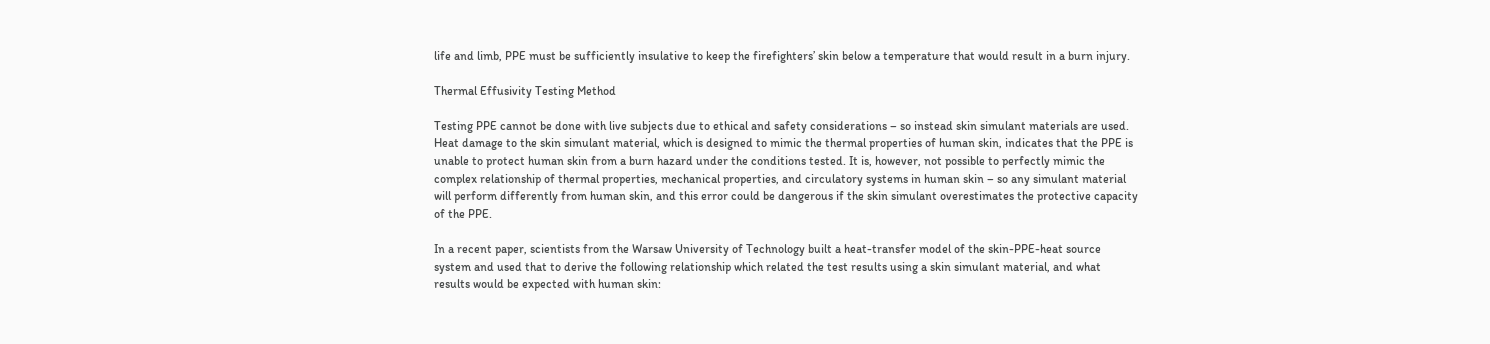life and limb, PPE must be sufficiently insulative to keep the firefighters’ skin below a temperature that would result in a burn injury.

Thermal Effusivity Testing Method

Testing PPE cannot be done with live subjects due to ethical and safety considerations – so instead skin simulant materials are used. Heat damage to the skin simulant material, which is designed to mimic the thermal properties of human skin, indicates that the PPE is unable to protect human skin from a burn hazard under the conditions tested. It is, however, not possible to perfectly mimic the complex relationship of thermal properties, mechanical properties, and circulatory systems in human skin – so any simulant material will perform differently from human skin, and this error could be dangerous if the skin simulant overestimates the protective capacity of the PPE.

In a recent paper, scientists from the Warsaw University of Technology built a heat-transfer model of the skin-PPE-heat source system and used that to derive the following relationship which related the test results using a skin simulant material, and what results would be expected with human skin: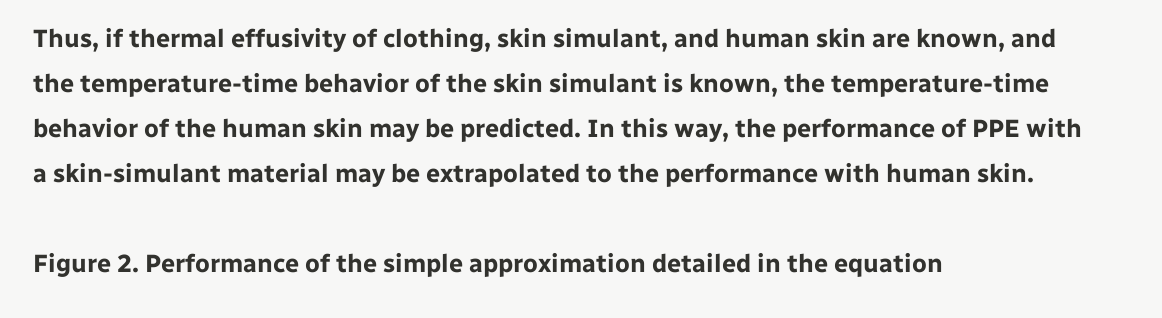Thus, if thermal effusivity of clothing, skin simulant, and human skin are known, and the temperature-time behavior of the skin simulant is known, the temperature-time behavior of the human skin may be predicted. In this way, the performance of PPE with a skin-simulant material may be extrapolated to the performance with human skin.

Figure 2. Performance of the simple approximation detailed in the equation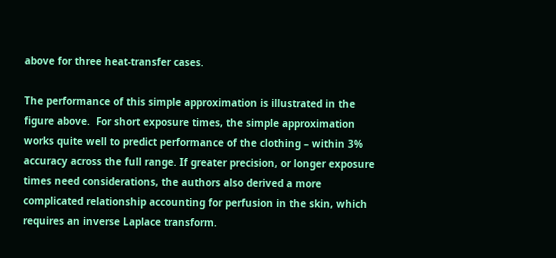above for three heat-transfer cases.

The performance of this simple approximation is illustrated in the figure above.  For short exposure times, the simple approximation works quite well to predict performance of the clothing – within 3% accuracy across the full range. If greater precision, or longer exposure times need considerations, the authors also derived a more complicated relationship accounting for perfusion in the skin, which requires an inverse Laplace transform.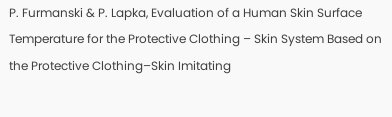P. Furmanski & P. Lapka, Evaluation of a Human Skin Surface Temperature for the Protective Clothing – Skin System Based on the Protective Clothing–Skin Imitating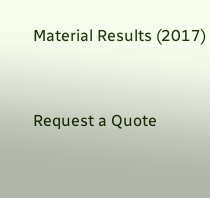Material Results (2017)


Request a Quote